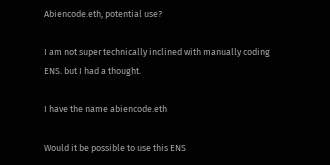Abiencode.eth, potential use?

I am not super technically inclined with manually coding ENS. but I had a thought.

I have the name abiencode.eth

Would it be possible to use this ENS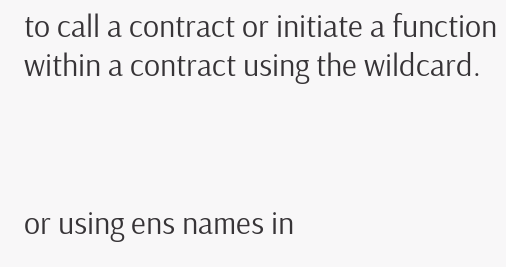to call a contract or initiate a function within a contract using the wildcard.



or using ens names in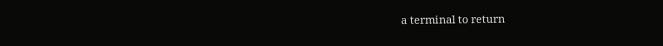a terminal to return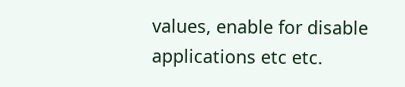values, enable for disable applications etc etc.